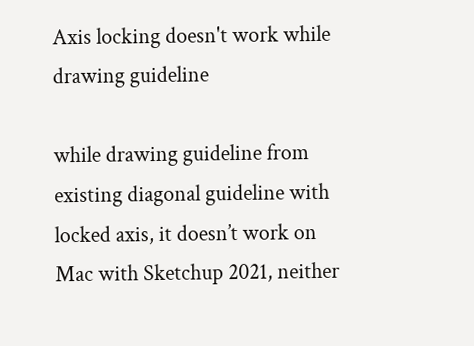Axis locking doesn't work while drawing guideline

while drawing guideline from existing diagonal guideline with locked axis, it doesn’t work on Mac with Sketchup 2021, neither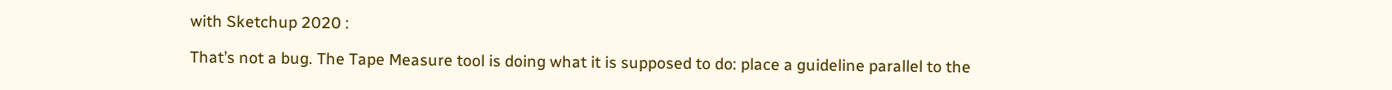with Sketchup 2020 :

That’s not a bug. The Tape Measure tool is doing what it is supposed to do: place a guideline parallel to the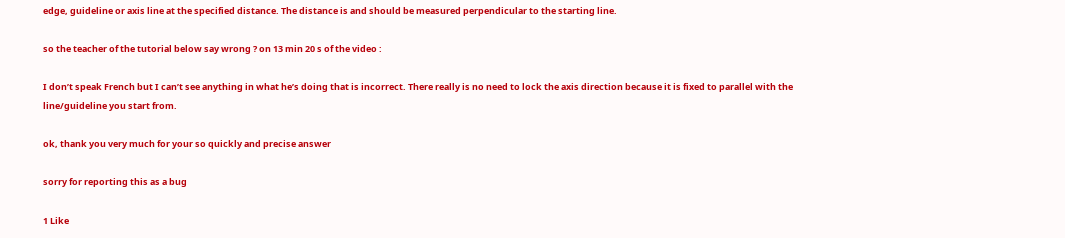edge, guideline or axis line at the specified distance. The distance is and should be measured perpendicular to the starting line.

so the teacher of the tutorial below say wrong ? on 13 min 20 s of the video :

I don’t speak French but I can’t see anything in what he’s doing that is incorrect. There really is no need to lock the axis direction because it is fixed to parallel with the line/guideline you start from.

ok, thank you very much for your so quickly and precise answer

sorry for reporting this as a bug

1 Like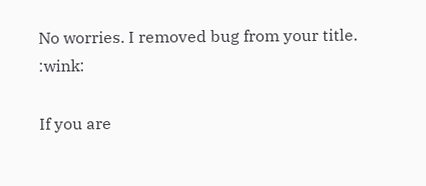No worries. I removed bug from your title. :wink:

If you are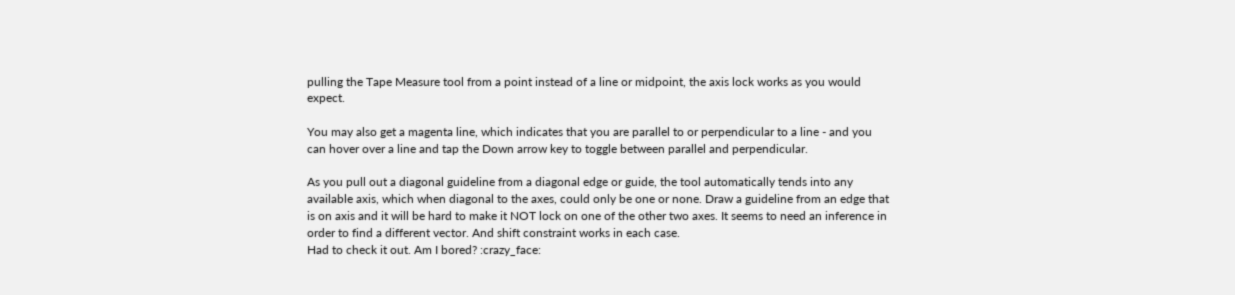pulling the Tape Measure tool from a point instead of a line or midpoint, the axis lock works as you would expect.

You may also get a magenta line, which indicates that you are parallel to or perpendicular to a line - and you can hover over a line and tap the Down arrow key to toggle between parallel and perpendicular.

As you pull out a diagonal guideline from a diagonal edge or guide, the tool automatically tends into any available axis, which when diagonal to the axes, could only be one or none. Draw a guideline from an edge that is on axis and it will be hard to make it NOT lock on one of the other two axes. It seems to need an inference in order to find a different vector. And shift constraint works in each case.
Had to check it out. Am I bored? :crazy_face: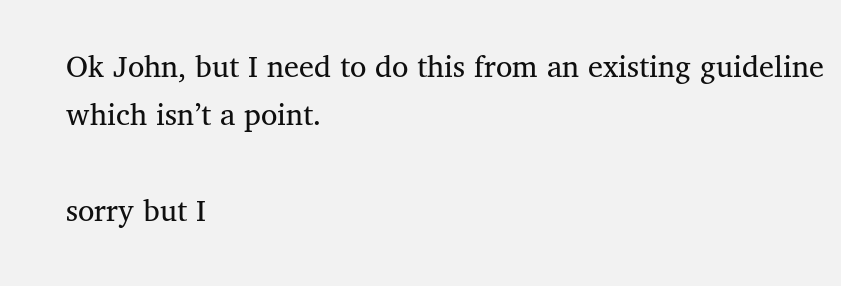Ok John, but I need to do this from an existing guideline which isn’t a point.

sorry but I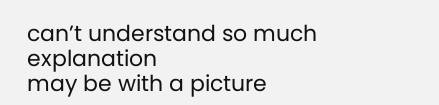can’t understand so much explanation
may be with a picture